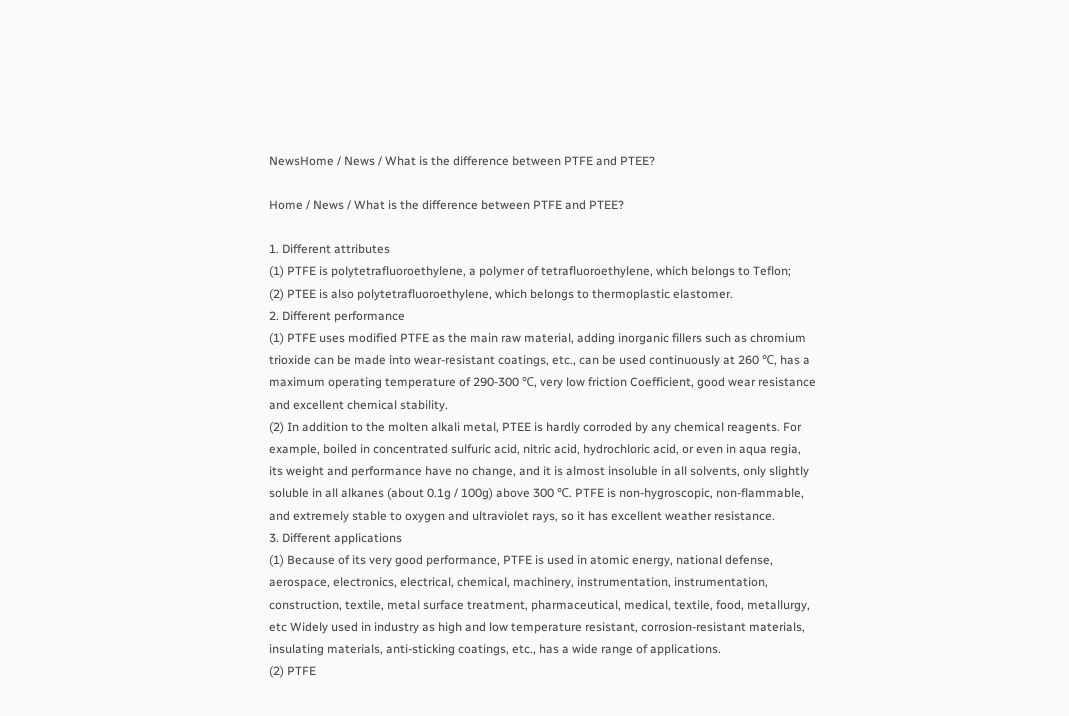NewsHome / News / What is the difference between PTFE and PTEE?

Home / News / What is the difference between PTFE and PTEE?

1. Different attributes
(1) PTFE is polytetrafluoroethylene, a polymer of tetrafluoroethylene, which belongs to Teflon;
(2) PTEE is also polytetrafluoroethylene, which belongs to thermoplastic elastomer.
2. Different performance
(1) PTFE uses modified PTFE as the main raw material, adding inorganic fillers such as chromium trioxide can be made into wear-resistant coatings, etc., can be used continuously at 260 ℃, has a maximum operating temperature of 290-300 ℃, very low friction Coefficient, good wear resistance and excellent chemical stability.
(2) In addition to the molten alkali metal, PTEE is hardly corroded by any chemical reagents. For example, boiled in concentrated sulfuric acid, nitric acid, hydrochloric acid, or even in aqua regia, its weight and performance have no change, and it is almost insoluble in all solvents, only slightly soluble in all alkanes (about 0.1g / 100g) above 300 ℃. PTFE is non-hygroscopic, non-flammable, and extremely stable to oxygen and ultraviolet rays, so it has excellent weather resistance.
3. Different applications
(1) Because of its very good performance, PTFE is used in atomic energy, national defense, aerospace, electronics, electrical, chemical, machinery, instrumentation, instrumentation, construction, textile, metal surface treatment, pharmaceutical, medical, textile, food, metallurgy, etc Widely used in industry as high and low temperature resistant, corrosion-resistant materials, insulating materials, anti-sticking coatings, etc., has a wide range of applications.
(2) PTFE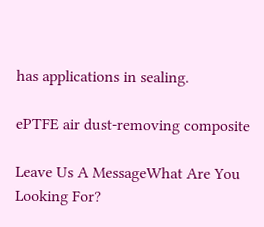has applications in sealing.

ePTFE air dust-removing composite

Leave Us A MessageWhat Are You Looking For?